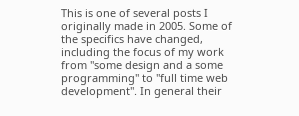This is one of several posts I originally made in 2005. Some of the specifics have changed, including the focus of my work from "some design and a some programming" to "full time web development". In general their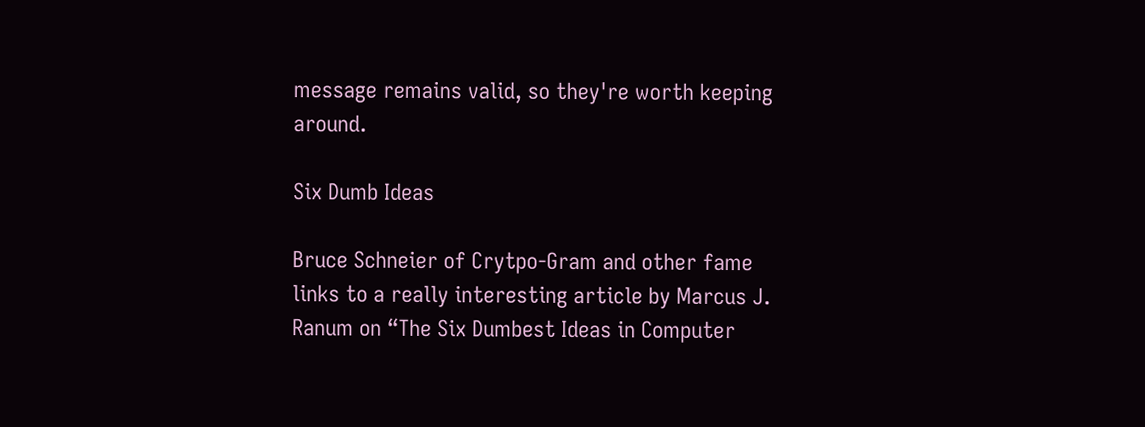message remains valid, so they're worth keeping around.

Six Dumb Ideas

Bruce Schneier of Crytpo-Gram and other fame links to a really interesting article by Marcus J. Ranum on “The Six Dumbest Ideas in Computer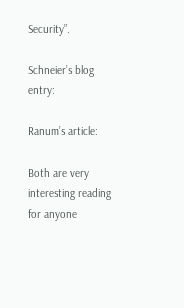Security”.

Schneier’s blog entry:

Ranum’s article:

Both are very interesting reading for anyone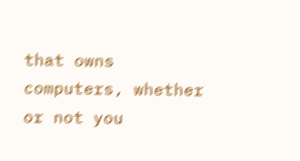that owns computers, whether or not you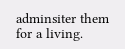adminsiter them for a living.